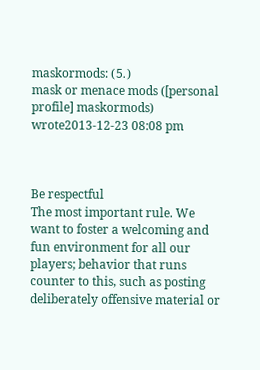maskormods: (⒌)
mask or menace mods ([personal profile] maskormods) wrote2013-12-23 08:08 pm



Be respectful
The most important rule. We want to foster a welcoming and fun environment for all our players; behavior that runs counter to this, such as posting deliberately offensive material or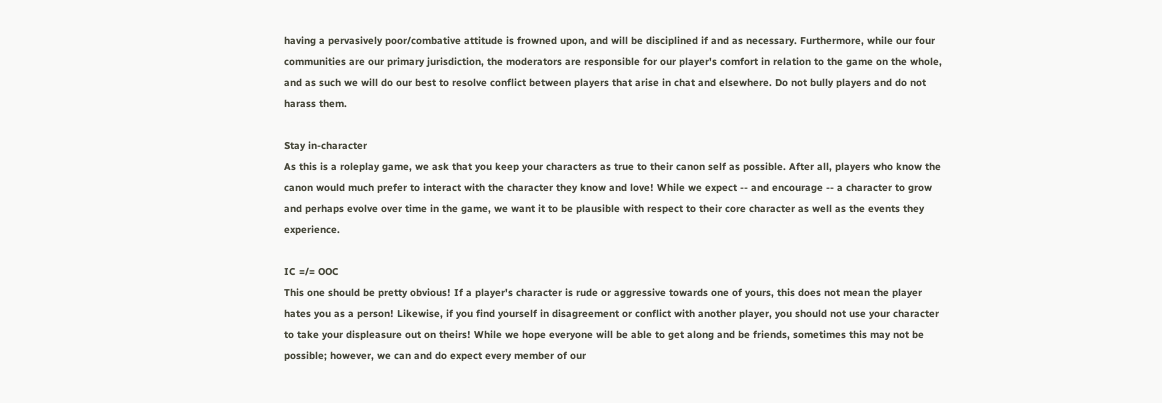having a pervasively poor/combative attitude is frowned upon, and will be disciplined if and as necessary. Furthermore, while our four communities are our primary jurisdiction, the moderators are responsible for our player's comfort in relation to the game on the whole, and as such we will do our best to resolve conflict between players that arise in chat and elsewhere. Do not bully players and do not harass them.

Stay in-character
As this is a roleplay game, we ask that you keep your characters as true to their canon self as possible. After all, players who know the canon would much prefer to interact with the character they know and love! While we expect -- and encourage -- a character to grow and perhaps evolve over time in the game, we want it to be plausible with respect to their core character as well as the events they experience.

IC =/= OOC
This one should be pretty obvious! If a player's character is rude or aggressive towards one of yours, this does not mean the player hates you as a person! Likewise, if you find yourself in disagreement or conflict with another player, you should not use your character to take your displeasure out on theirs! While we hope everyone will be able to get along and be friends, sometimes this may not be possible; however, we can and do expect every member of our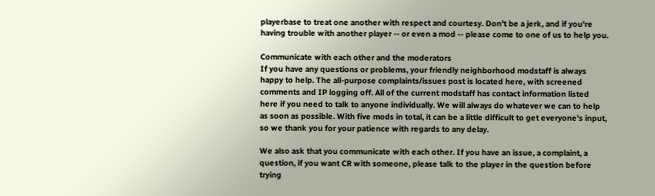playerbase to treat one another with respect and courtesy. Don't be a jerk, and if you're having trouble with another player -- or even a mod -- please come to one of us to help you.

Communicate with each other and the moderators
If you have any questions or problems, your friendly neighborhood modstaff is always happy to help. The all-purpose complaints/issues post is located here, with screened comments and IP logging off. All of the current modstaff has contact information listed here if you need to talk to anyone individually. We will always do whatever we can to help as soon as possible. With five mods in total, it can be a little difficult to get everyone's input, so we thank you for your patience with regards to any delay.

We also ask that you communicate with each other. If you have an issue, a complaint, a question, if you want CR with someone, please talk to the player in the question before trying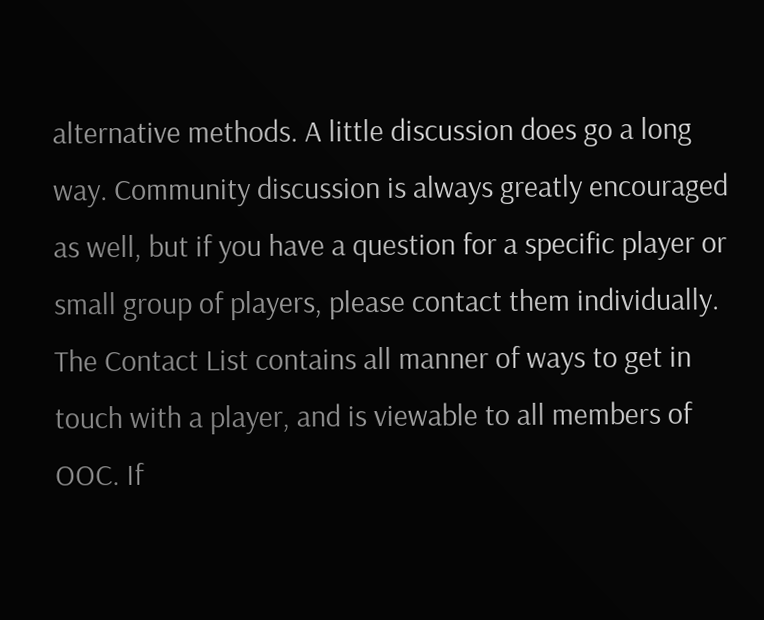alternative methods. A little discussion does go a long way. Community discussion is always greatly encouraged as well, but if you have a question for a specific player or small group of players, please contact them individually. The Contact List contains all manner of ways to get in touch with a player, and is viewable to all members of OOC. If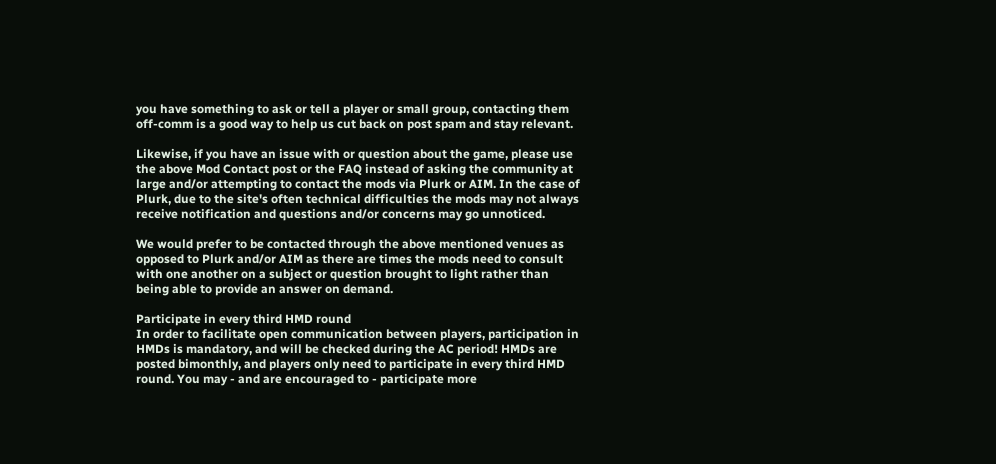you have something to ask or tell a player or small group, contacting them off-comm is a good way to help us cut back on post spam and stay relevant.

Likewise, if you have an issue with or question about the game, please use the above Mod Contact post or the FAQ instead of asking the community at large and/or attempting to contact the mods via Plurk or AIM. In the case of Plurk, due to the site's often technical difficulties the mods may not always receive notification and questions and/or concerns may go unnoticed.

We would prefer to be contacted through the above mentioned venues as opposed to Plurk and/or AIM as there are times the mods need to consult with one another on a subject or question brought to light rather than being able to provide an answer on demand.

Participate in every third HMD round
In order to facilitate open communication between players, participation in HMDs is mandatory, and will be checked during the AC period! HMDs are posted bimonthly, and players only need to participate in every third HMD round. You may - and are encouraged to - participate more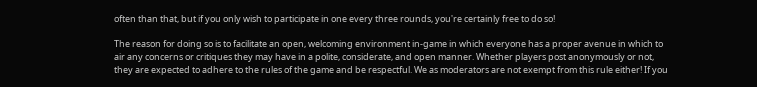often than that, but if you only wish to participate in one every three rounds, you're certainly free to do so!

The reason for doing so is to facilitate an open, welcoming environment in-game in which everyone has a proper avenue in which to air any concerns or critiques they may have in a polite, considerate, and open manner. Whether players post anonymously or not, they are expected to adhere to the rules of the game and be respectful. We as moderators are not exempt from this rule either! If you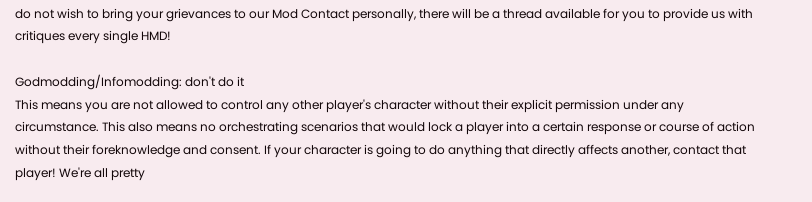do not wish to bring your grievances to our Mod Contact personally, there will be a thread available for you to provide us with critiques every single HMD!

Godmodding/Infomodding: don't do it
This means you are not allowed to control any other player's character without their explicit permission under any circumstance. This also means no orchestrating scenarios that would lock a player into a certain response or course of action without their foreknowledge and consent. If your character is going to do anything that directly affects another, contact that player! We're all pretty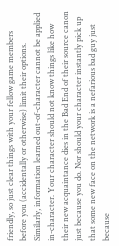friendly, so just clear things with your fellow game members before you (accidentally or otherwise) limit their options. Similarly, information learned out-of-character cannot be applied in-character. Your character should not know things like how their new acquaintance dies in the Bad End of their source canon just because you do. Nor should your character instantly pick up that some new face on the network is a nefarious bad guy just because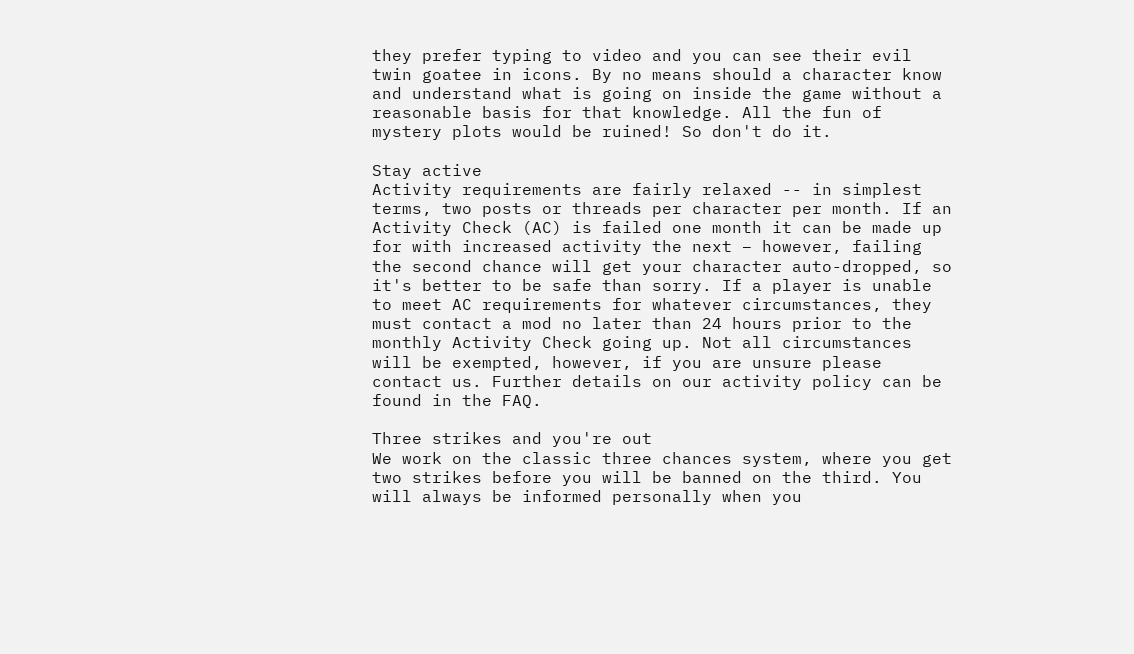they prefer typing to video and you can see their evil twin goatee in icons. By no means should a character know and understand what is going on inside the game without a reasonable basis for that knowledge. All the fun of mystery plots would be ruined! So don't do it.

Stay active
Activity requirements are fairly relaxed -- in simplest terms, two posts or threads per character per month. If an Activity Check (AC) is failed one month it can be made up for with increased activity the next – however, failing the second chance will get your character auto-dropped, so it's better to be safe than sorry. If a player is unable to meet AC requirements for whatever circumstances, they must contact a mod no later than 24 hours prior to the monthly Activity Check going up. Not all circumstances will be exempted, however, if you are unsure please contact us. Further details on our activity policy can be found in the FAQ.

Three strikes and you're out
We work on the classic three chances system, where you get two strikes before you will be banned on the third. You will always be informed personally when you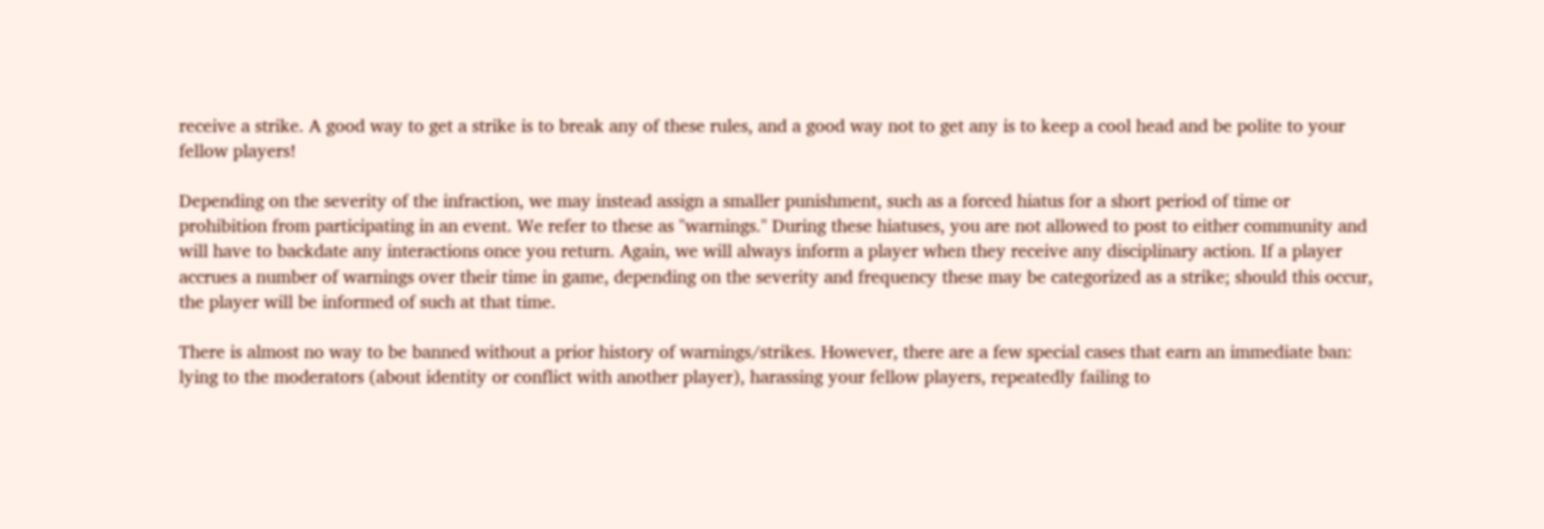receive a strike. A good way to get a strike is to break any of these rules, and a good way not to get any is to keep a cool head and be polite to your fellow players!

Depending on the severity of the infraction, we may instead assign a smaller punishment, such as a forced hiatus for a short period of time or prohibition from participating in an event. We refer to these as "warnings." During these hiatuses, you are not allowed to post to either community and will have to backdate any interactions once you return. Again, we will always inform a player when they receive any disciplinary action. If a player accrues a number of warnings over their time in game, depending on the severity and frequency these may be categorized as a strike; should this occur, the player will be informed of such at that time.

There is almost no way to be banned without a prior history of warnings/strikes. However, there are a few special cases that earn an immediate ban: lying to the moderators (about identity or conflict with another player), harassing your fellow players, repeatedly failing to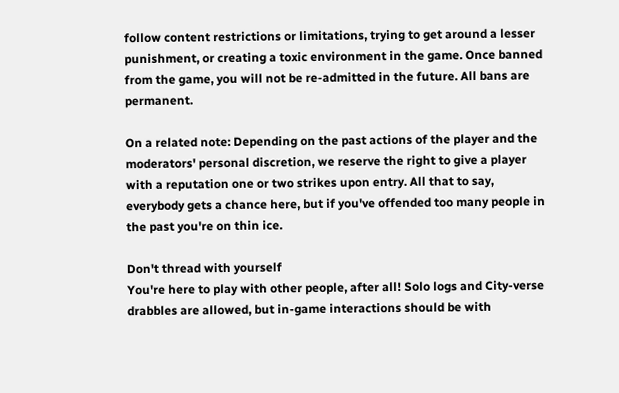follow content restrictions or limitations, trying to get around a lesser punishment, or creating a toxic environment in the game. Once banned from the game, you will not be re-admitted in the future. All bans are permanent.

On a related note: Depending on the past actions of the player and the moderators' personal discretion, we reserve the right to give a player with a reputation one or two strikes upon entry. All that to say, everybody gets a chance here, but if you've offended too many people in the past you're on thin ice.

Don't thread with yourself
You're here to play with other people, after all! Solo logs and City-verse drabbles are allowed, but in-game interactions should be with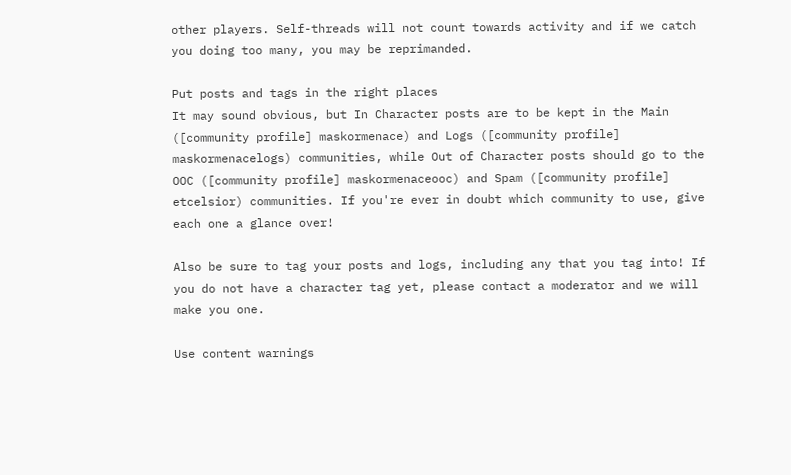other players. Self-threads will not count towards activity and if we catch you doing too many, you may be reprimanded.

Put posts and tags in the right places
It may sound obvious, but In Character posts are to be kept in the Main ([community profile] maskormenace) and Logs ([community profile] maskormenacelogs) communities, while Out of Character posts should go to the OOC ([community profile] maskormenaceooc) and Spam ([community profile] etcelsior) communities. If you're ever in doubt which community to use, give each one a glance over!

Also be sure to tag your posts and logs, including any that you tag into! If you do not have a character tag yet, please contact a moderator and we will make you one.

Use content warnings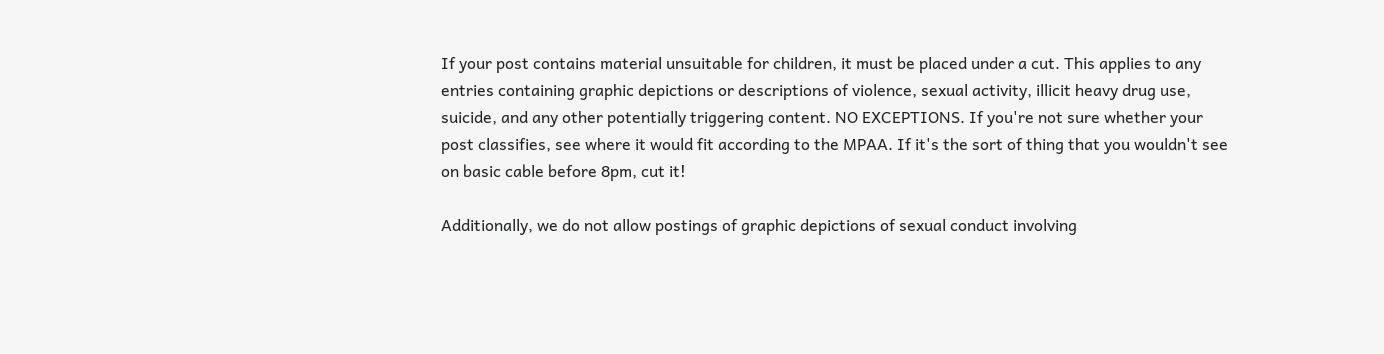If your post contains material unsuitable for children, it must be placed under a cut. This applies to any entries containing graphic depictions or descriptions of violence, sexual activity, illicit heavy drug use, suicide, and any other potentially triggering content. NO EXCEPTIONS. If you're not sure whether your post classifies, see where it would fit according to the MPAA. If it's the sort of thing that you wouldn't see on basic cable before 8pm, cut it!

Additionally, we do not allow postings of graphic depictions of sexual conduct involving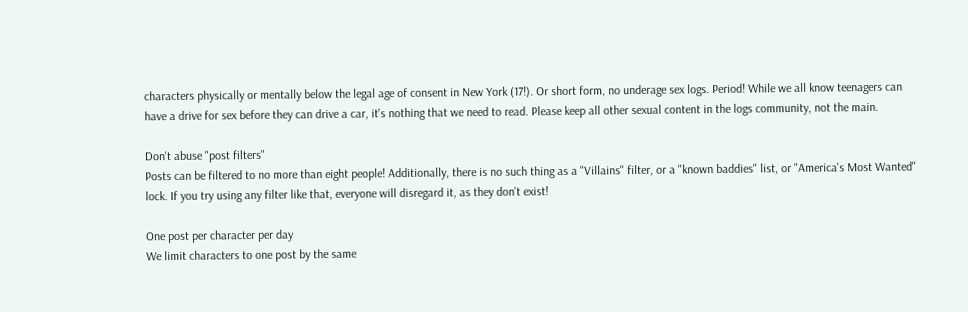characters physically or mentally below the legal age of consent in New York (17!). Or short form, no underage sex logs. Period! While we all know teenagers can have a drive for sex before they can drive a car, it's nothing that we need to read. Please keep all other sexual content in the logs community, not the main.

Don't abuse "post filters"
Posts can be filtered to no more than eight people! Additionally, there is no such thing as a "Villains" filter, or a "known baddies" list, or "America's Most Wanted" lock. If you try using any filter like that, everyone will disregard it, as they don't exist!

One post per character per day
We limit characters to one post by the same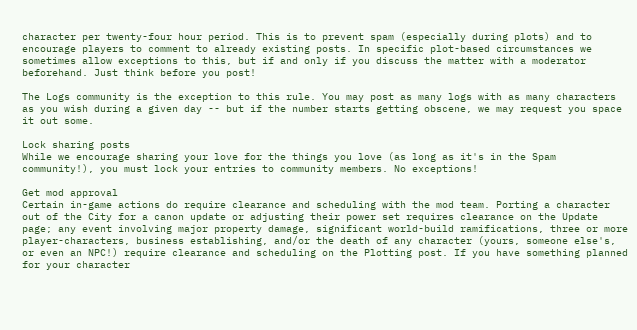character per twenty-four hour period. This is to prevent spam (especially during plots) and to encourage players to comment to already existing posts. In specific plot-based circumstances we sometimes allow exceptions to this, but if and only if you discuss the matter with a moderator beforehand. Just think before you post!

The Logs community is the exception to this rule. You may post as many logs with as many characters as you wish during a given day -- but if the number starts getting obscene, we may request you space it out some.

Lock sharing posts
While we encourage sharing your love for the things you love (as long as it's in the Spam community!), you must lock your entries to community members. No exceptions!

Get mod approval
Certain in-game actions do require clearance and scheduling with the mod team. Porting a character out of the City for a canon update or adjusting their power set requires clearance on the Update page; any event involving major property damage, significant world-build ramifications, three or more player-characters, business establishing, and/or the death of any character (yours, someone else's, or even an NPC!) require clearance and scheduling on the Plotting post. If you have something planned for your character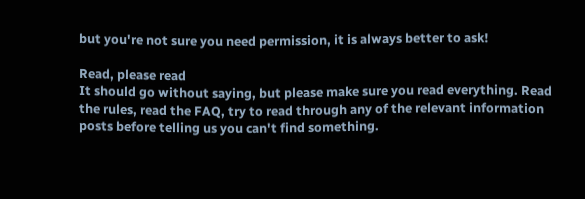but you're not sure you need permission, it is always better to ask!

Read, please read
It should go without saying, but please make sure you read everything. Read the rules, read the FAQ, try to read through any of the relevant information posts before telling us you can't find something.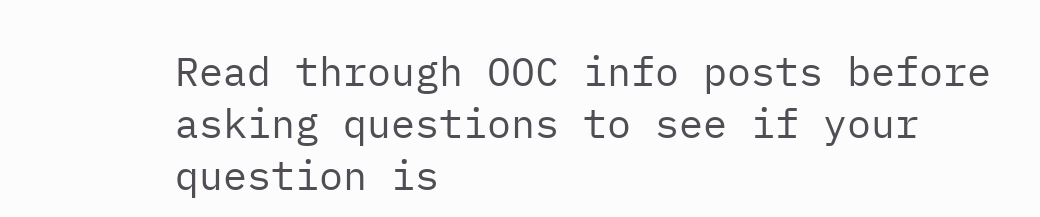Read through OOC info posts before asking questions to see if your question is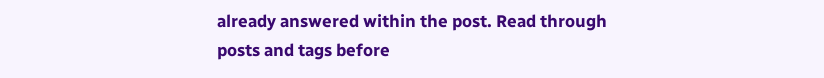already answered within the post. Read through posts and tags before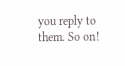you reply to them. So on!